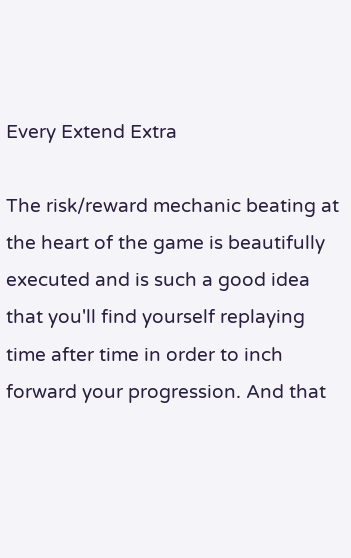Every Extend Extra

The risk/reward mechanic beating at the heart of the game is beautifully executed and is such a good idea that you'll find yourself replaying time after time in order to inch forward your progression. And that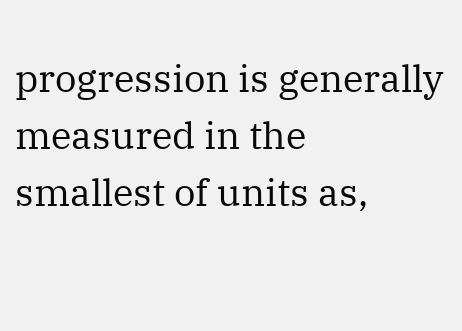progression is generally measured in the smallest of units as,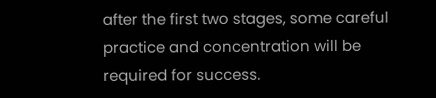after the first two stages, some careful practice and concentration will be required for success.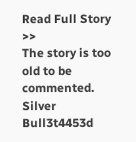Read Full Story >>
The story is too old to be commented.
Silver Bull3t4453d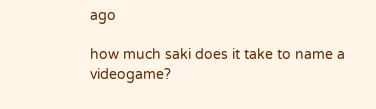ago

how much saki does it take to name a videogame?